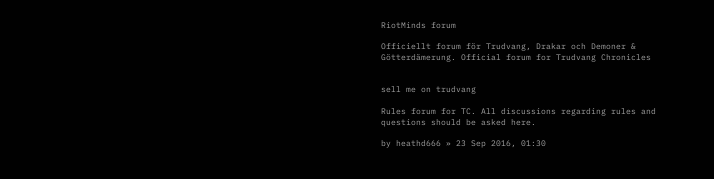RiotMinds forum

Officiellt forum för Trudvang, Drakar och Demoner & Götterdämerung. Official forum for Trudvang Chronicles


sell me on trudvang

Rules forum for TC. All discussions regarding rules and questions should be asked here.

by heathd666 » 23 Sep 2016, 01:30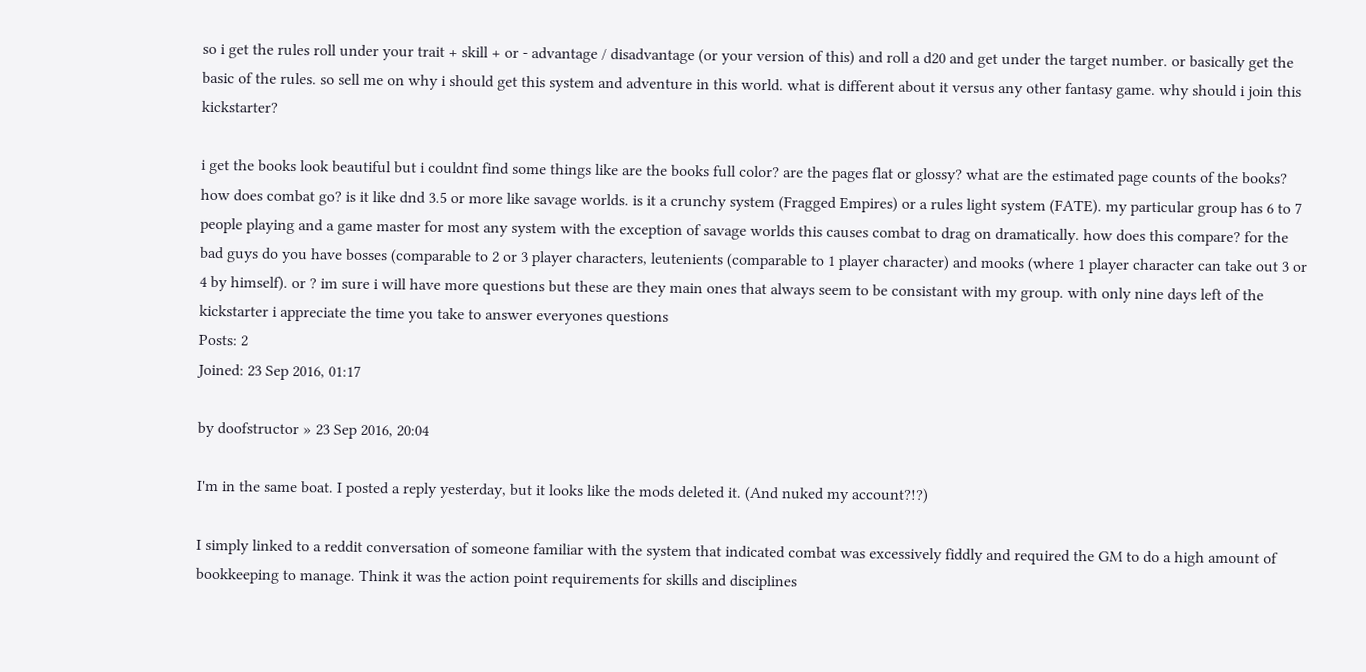so i get the rules roll under your trait + skill + or - advantage / disadvantage (or your version of this) and roll a d20 and get under the target number. or basically get the basic of the rules. so sell me on why i should get this system and adventure in this world. what is different about it versus any other fantasy game. why should i join this kickstarter?

i get the books look beautiful but i couldnt find some things like are the books full color? are the pages flat or glossy? what are the estimated page counts of the books? how does combat go? is it like dnd 3.5 or more like savage worlds. is it a crunchy system (Fragged Empires) or a rules light system (FATE). my particular group has 6 to 7 people playing and a game master for most any system with the exception of savage worlds this causes combat to drag on dramatically. how does this compare? for the bad guys do you have bosses (comparable to 2 or 3 player characters, leutenients (comparable to 1 player character) and mooks (where 1 player character can take out 3 or 4 by himself). or ? im sure i will have more questions but these are they main ones that always seem to be consistant with my group. with only nine days left of the kickstarter i appreciate the time you take to answer everyones questions
Posts: 2
Joined: 23 Sep 2016, 01:17

by doofstructor » 23 Sep 2016, 20:04

I'm in the same boat. I posted a reply yesterday, but it looks like the mods deleted it. (And nuked my account?!?)

I simply linked to a reddit conversation of someone familiar with the system that indicated combat was excessively fiddly and required the GM to do a high amount of bookkeeping to manage. Think it was the action point requirements for skills and disciplines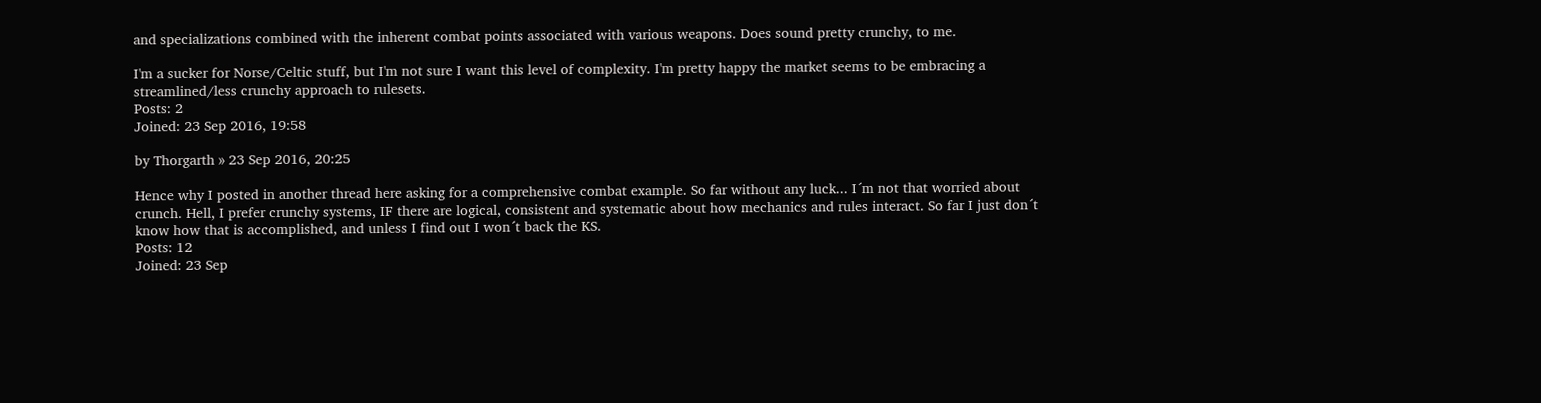and specializations combined with the inherent combat points associated with various weapons. Does sound pretty crunchy, to me.

I'm a sucker for Norse/Celtic stuff, but I'm not sure I want this level of complexity. I'm pretty happy the market seems to be embracing a streamlined/less crunchy approach to rulesets.
Posts: 2
Joined: 23 Sep 2016, 19:58

by Thorgarth » 23 Sep 2016, 20:25

Hence why I posted in another thread here asking for a comprehensive combat example. So far without any luck... I´m not that worried about crunch. Hell, I prefer crunchy systems, IF there are logical, consistent and systematic about how mechanics and rules interact. So far I just don´t know how that is accomplished, and unless I find out I won´t back the KS.
Posts: 12
Joined: 23 Sep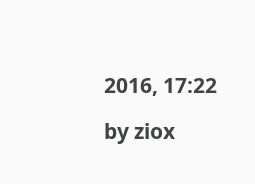2016, 17:22

by ziox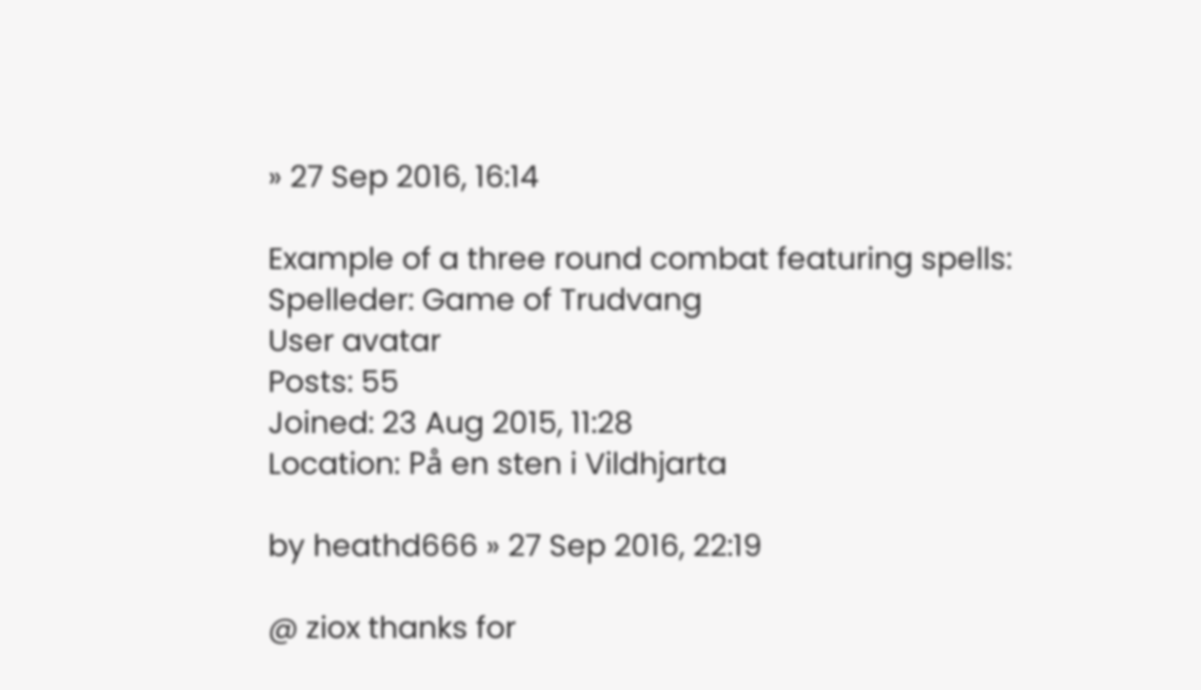» 27 Sep 2016, 16:14

Example of a three round combat featuring spells:
Spelleder: Game of Trudvang
User avatar
Posts: 55
Joined: 23 Aug 2015, 11:28
Location: På en sten i Vildhjarta

by heathd666 » 27 Sep 2016, 22:19

@ ziox thanks for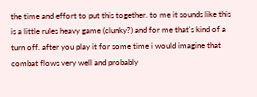the time and effort to put this together. to me it sounds like this is a little rules heavy game (clunky?) and for me that's kind of a turn off. after you play it for some time i would imagine that combat flows very well and probably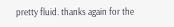pretty fluid. thanks again for the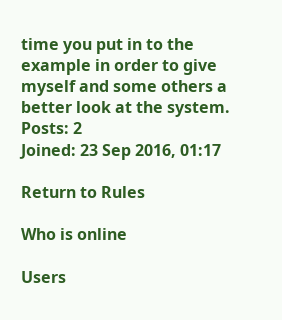time you put in to the example in order to give myself and some others a better look at the system.
Posts: 2
Joined: 23 Sep 2016, 01:17

Return to Rules

Who is online

Users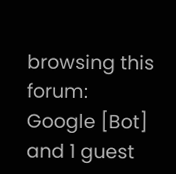browsing this forum: Google [Bot] and 1 guest